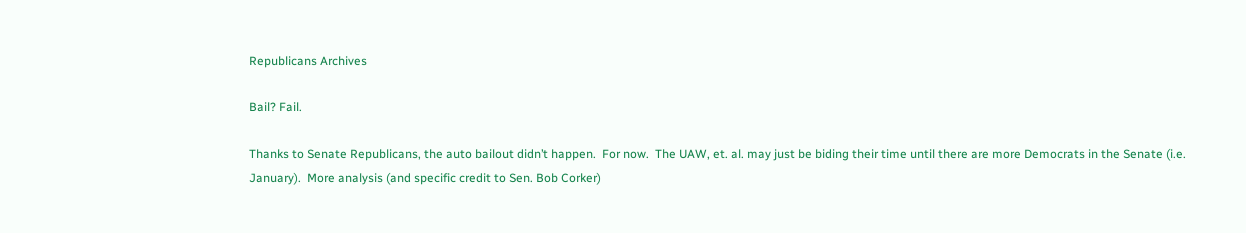Republicans Archives

Bail? Fail.

Thanks to Senate Republicans, the auto bailout didn’t happen.  For now.  The UAW, et. al. may just be biding their time until there are more Democrats in the Senate (i.e. January).  More analysis (and specific credit to Sen. Bob Corker)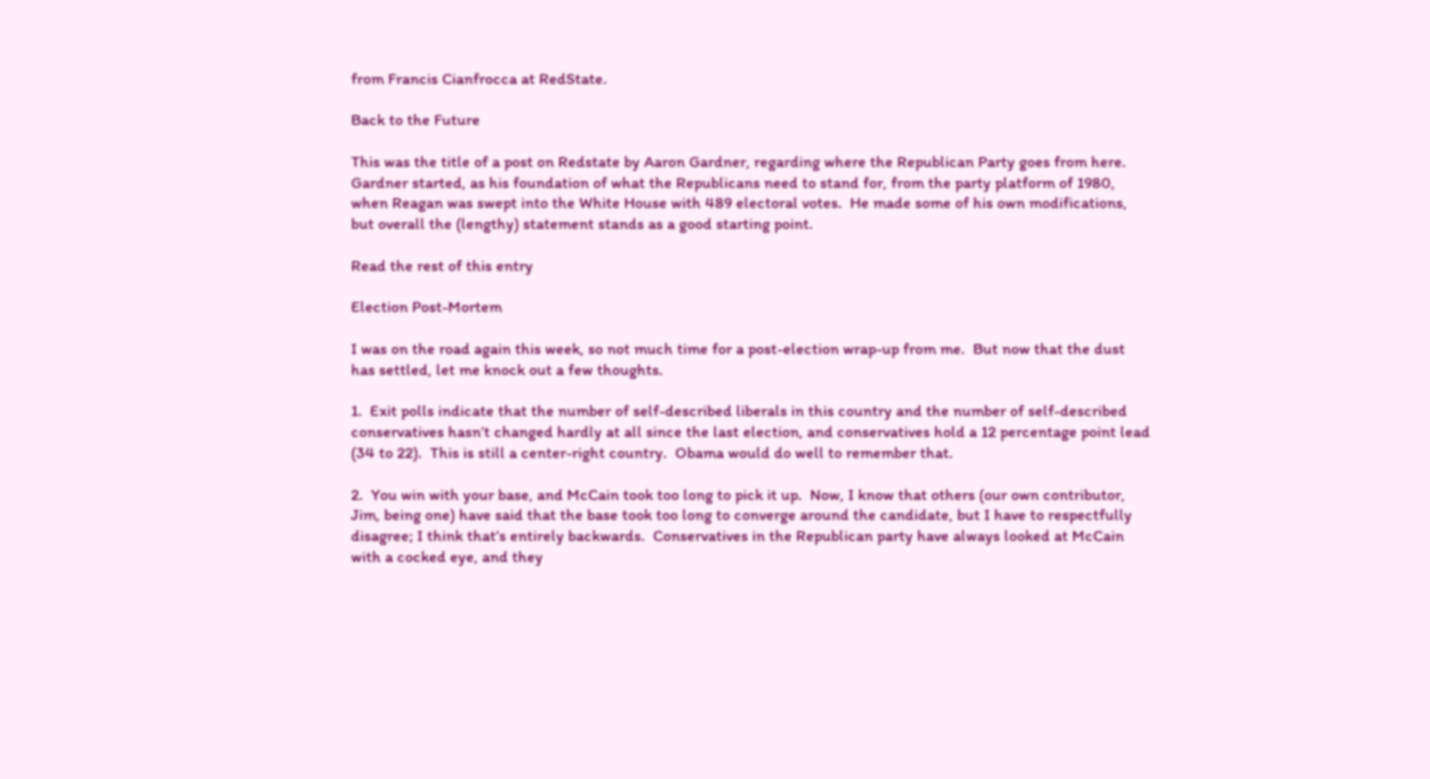from Francis Cianfrocca at RedState.

Back to the Future

This was the title of a post on Redstate by Aaron Gardner, regarding where the Republican Party goes from here.  Gardner started, as his foundation of what the Republicans need to stand for, from the party platform of 1980, when Reagan was swept into the White House with 489 electoral votes.  He made some of his own modifications, but overall the (lengthy) statement stands as a good starting point.

Read the rest of this entry

Election Post-Mortem

I was on the road again this week, so not much time for a post-election wrap-up from me.  But now that the dust has settled, let me knock out a few thoughts.

1.  Exit polls indicate that the number of self-described liberals in this country and the number of self-described conservatives hasn’t changed hardly at all since the last election, and conservatives hold a 12 percentage point lead (34 to 22).  This is still a center-right country.  Obama would do well to remember that.

2.  You win with your base, and McCain took too long to pick it up.  Now, I know that others (our own contributor, Jim, being one) have said that the base took too long to converge around the candidate, but I have to respectfully disagree; I think that’s entirely backwards.  Conservatives in the Republican party have always looked at McCain with a cocked eye, and they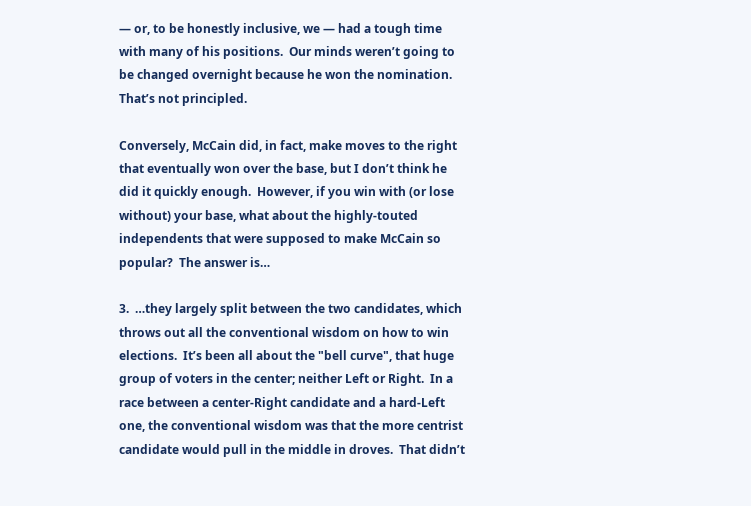— or, to be honestly inclusive, we — had a tough time with many of his positions.  Our minds weren’t going to be changed overnight because he won the nomination.  That’s not principled.

Conversely, McCain did, in fact, make moves to the right that eventually won over the base, but I don’t think he did it quickly enough.  However, if you win with (or lose without) your base, what about the highly-touted independents that were supposed to make McCain so popular?  The answer is…

3.  …they largely split between the two candidates, which throws out all the conventional wisdom on how to win elections.  It’s been all about the "bell curve", that huge group of voters in the center; neither Left or Right.  In a race between a center-Right candidate and a hard-Left one, the conventional wisdom was that the more centrist candidate would pull in the middle in droves.  That didn’t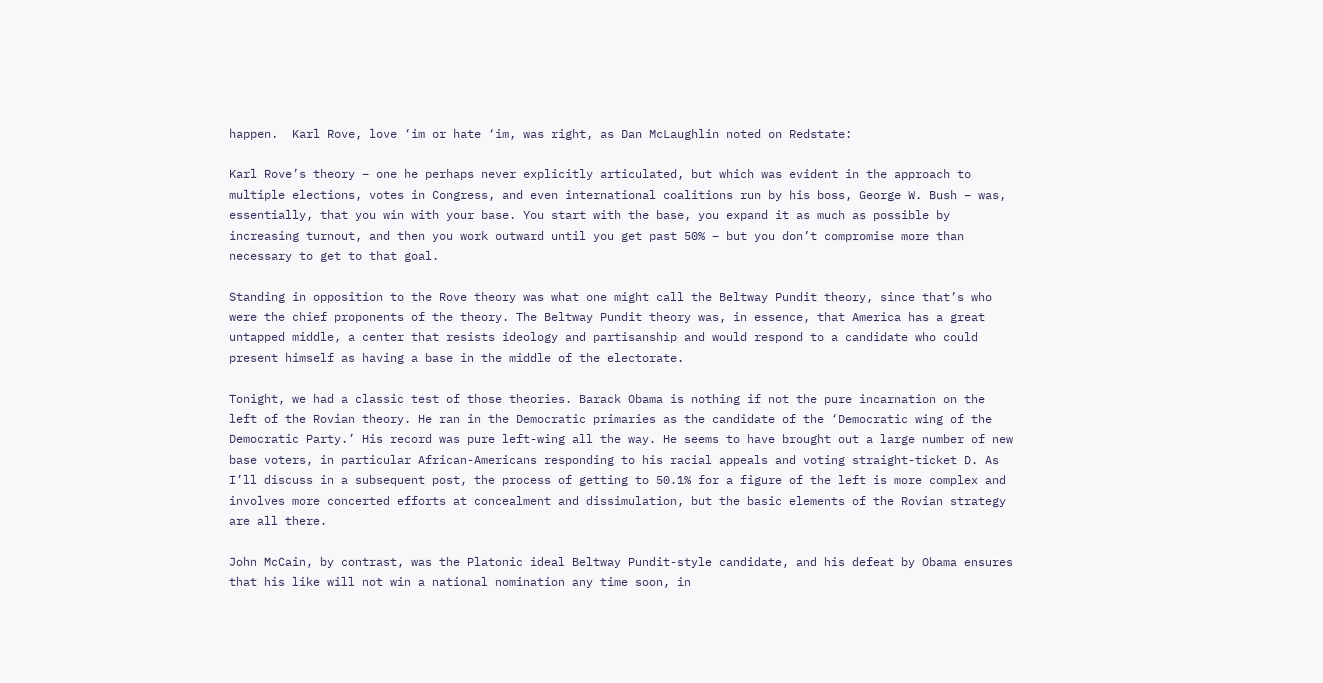happen.  Karl Rove, love ‘im or hate ‘im, was right, as Dan McLaughlin noted on Redstate:

Karl Rove’s theory – one he perhaps never explicitly articulated, but which was evident in the approach to multiple elections, votes in Congress, and even international coalitions run by his boss, George W. Bush – was, essentially, that you win with your base. You start with the base, you expand it as much as possible by increasing turnout, and then you work outward until you get past 50% – but you don’t compromise more than necessary to get to that goal.

Standing in opposition to the Rove theory was what one might call the Beltway Pundit theory, since that’s who were the chief proponents of the theory. The Beltway Pundit theory was, in essence, that America has a great untapped middle, a center that resists ideology and partisanship and would respond to a candidate who could present himself as having a base in the middle of the electorate.

Tonight, we had a classic test of those theories. Barack Obama is nothing if not the pure incarnation on the left of the Rovian theory. He ran in the Democratic primaries as the candidate of the ‘Democratic wing of the Democratic Party.’ His record was pure left-wing all the way. He seems to have brought out a large number of new base voters, in particular African-Americans responding to his racial appeals and voting straight-ticket D. As I’ll discuss in a subsequent post, the process of getting to 50.1% for a figure of the left is more complex and involves more concerted efforts at concealment and dissimulation, but the basic elements of the Rovian strategy are all there.

John McCain, by contrast, was the Platonic ideal Beltway Pundit-style candidate, and his defeat by Obama ensures that his like will not win a national nomination any time soon, in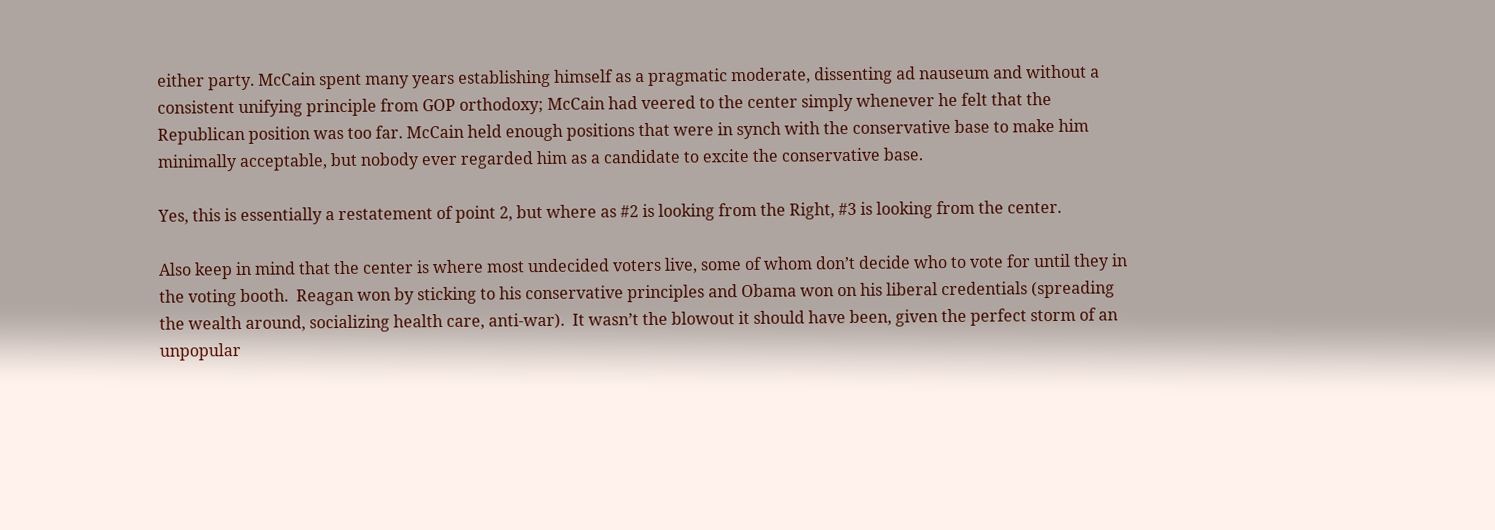either party. McCain spent many years establishing himself as a pragmatic moderate, dissenting ad nauseum and without a consistent unifying principle from GOP orthodoxy; McCain had veered to the center simply whenever he felt that the Republican position was too far. McCain held enough positions that were in synch with the conservative base to make him minimally acceptable, but nobody ever regarded him as a candidate to excite the conservative base.

Yes, this is essentially a restatement of point 2, but where as #2 is looking from the Right, #3 is looking from the center.

Also keep in mind that the center is where most undecided voters live, some of whom don’t decide who to vote for until they in the voting booth.  Reagan won by sticking to his conservative principles and Obama won on his liberal credentials (spreading the wealth around, socializing health care, anti-war).  It wasn’t the blowout it should have been, given the perfect storm of an unpopular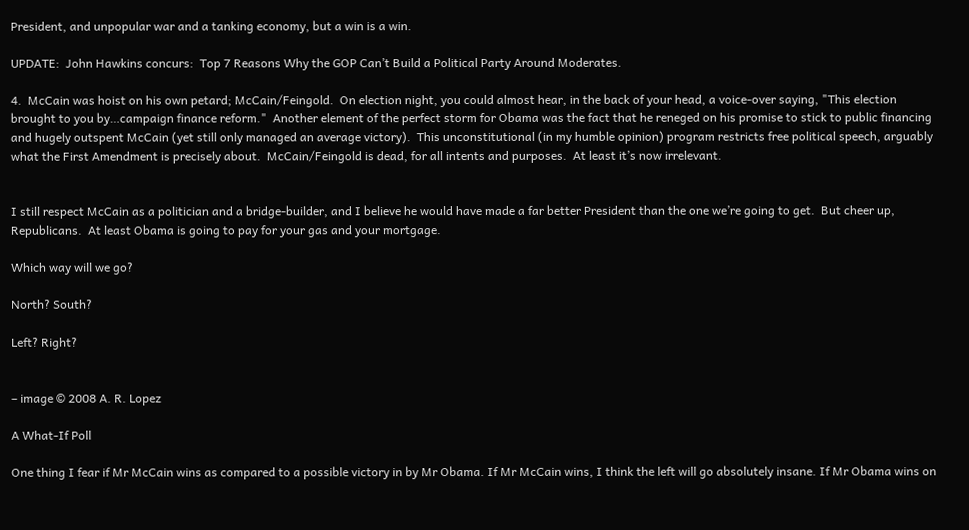President, and unpopular war and a tanking economy, but a win is a win.

UPDATE:  John Hawkins concurs:  Top 7 Reasons Why the GOP Can’t Build a Political Party Around Moderates.

4.  McCain was hoist on his own petard; McCain/Feingold.  On election night, you could almost hear, in the back of your head, a voice-over saying, "This election brought to you by…campaign finance reform."  Another element of the perfect storm for Obama was the fact that he reneged on his promise to stick to public financing and hugely outspent McCain (yet still only managed an average victory).  This unconstitutional (in my humble opinion) program restricts free political speech, arguably what the First Amendment is precisely about.  McCain/Feingold is dead, for all intents and purposes.  At least it’s now irrelevant.


I still respect McCain as a politician and a bridge-builder, and I believe he would have made a far better President than the one we’re going to get.  But cheer up, Republicans.  At least Obama is going to pay for your gas and your mortgage.

Which way will we go?

North? South?

Left? Right?


– image © 2008 A. R. Lopez

A What-If Poll

One thing I fear if Mr McCain wins as compared to a possible victory in by Mr Obama. If Mr McCain wins, I think the left will go absolutely insane. If Mr Obama wins on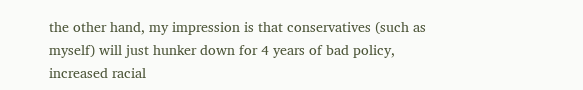the other hand, my impression is that conservatives (such as myself) will just hunker down for 4 years of bad policy, increased racial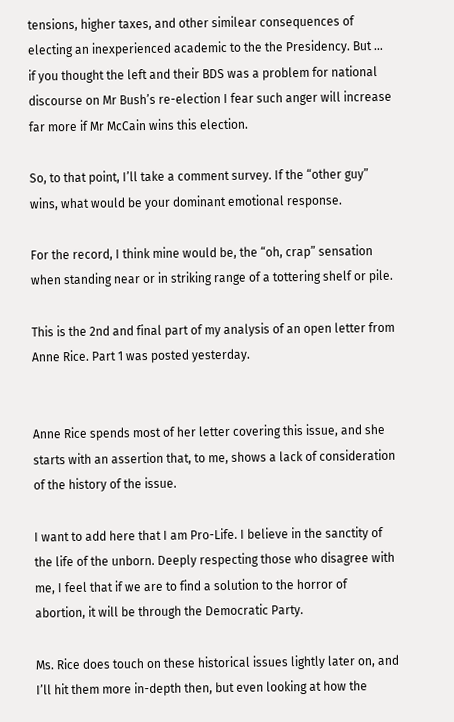tensions, higher taxes, and other similear consequences of electing an inexperienced academic to the the Presidency. But … if you thought the left and their BDS was a problem for national discourse on Mr Bush’s re-election I fear such anger will increase far more if Mr McCain wins this election.

So, to that point, I’ll take a comment survey. If the “other guy” wins, what would be your dominant emotional response.

For the record, I think mine would be, the “oh, crap” sensation when standing near or in striking range of a tottering shelf or pile.

This is the 2nd and final part of my analysis of an open letter from Anne Rice. Part 1 was posted yesterday.


Anne Rice spends most of her letter covering this issue, and she starts with an assertion that, to me, shows a lack of consideration of the history of the issue.

I want to add here that I am Pro-Life. I believe in the sanctity of the life of the unborn. Deeply respecting those who disagree with me, I feel that if we are to find a solution to the horror of abortion, it will be through the Democratic Party.

Ms. Rice does touch on these historical issues lightly later on, and I’ll hit them more in-depth then, but even looking at how the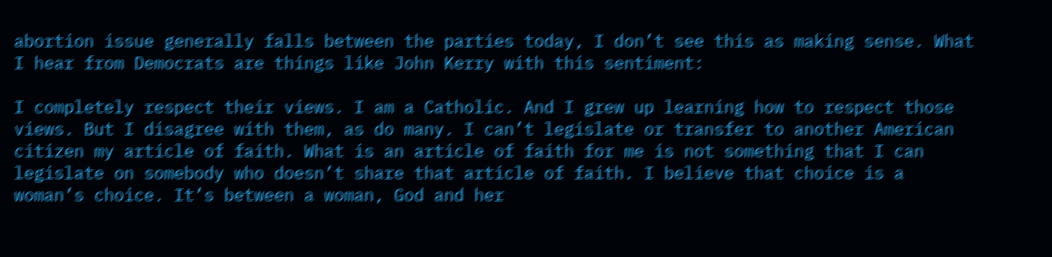abortion issue generally falls between the parties today, I don’t see this as making sense. What I hear from Democrats are things like John Kerry with this sentiment:

I completely respect their views. I am a Catholic. And I grew up learning how to respect those views. But I disagree with them, as do many. I can’t legislate or transfer to another American citizen my article of faith. What is an article of faith for me is not something that I can legislate on somebody who doesn’t share that article of faith. I believe that choice is a woman’s choice. It’s between a woman, God and her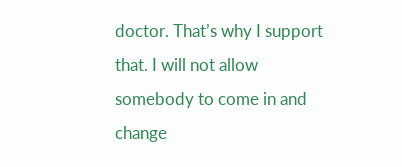doctor. That’s why I support that. I will not allow somebody to come in and change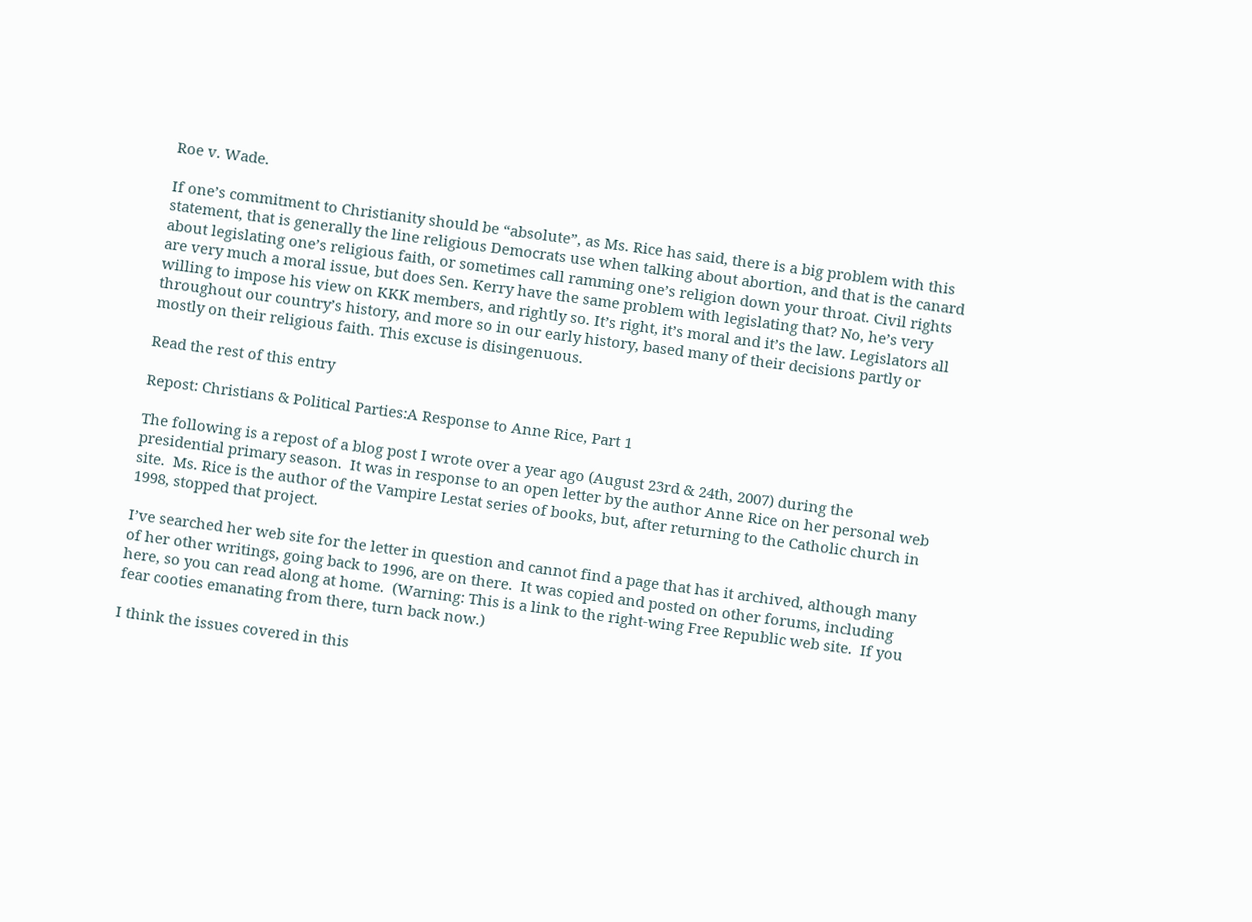Roe v. Wade.

If one’s commitment to Christianity should be “absolute”, as Ms. Rice has said, there is a big problem with this statement, that is generally the line religious Democrats use when talking about abortion, and that is the canard about legislating one’s religious faith, or sometimes call ramming one’s religion down your throat. Civil rights are very much a moral issue, but does Sen. Kerry have the same problem with legislating that? No, he’s very willing to impose his view on KKK members, and rightly so. It’s right, it’s moral and it’s the law. Legislators all throughout our country’s history, and more so in our early history, based many of their decisions partly or mostly on their religious faith. This excuse is disingenuous.

Read the rest of this entry

Repost: Christians & Political Parties:A Response to Anne Rice, Part 1

The following is a repost of a blog post I wrote over a year ago (August 23rd & 24th, 2007) during the presidential primary season.  It was in response to an open letter by the author Anne Rice on her personal web site.  Ms. Rice is the author of the Vampire Lestat series of books, but, after returning to the Catholic church in 1998, stopped that project.

I’ve searched her web site for the letter in question and cannot find a page that has it archived, although many of her other writings, going back to 1996, are on there.  It was copied and posted on other forums, including here, so you can read along at home.  (Warning: This is a link to the right-wing Free Republic web site.  If you fear cooties emanating from there, turn back now.)

I think the issues covered in this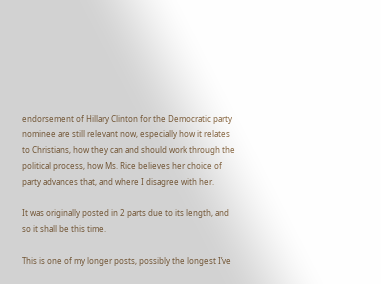endorsement of Hillary Clinton for the Democratic party nominee are still relevant now, especially how it relates to Christians, how they can and should work through the political process, how Ms. Rice believes her choice of party advances that, and where I disagree with her.

It was originally posted in 2 parts due to its length, and so it shall be this time.

This is one of my longer posts, possibly the longest I’ve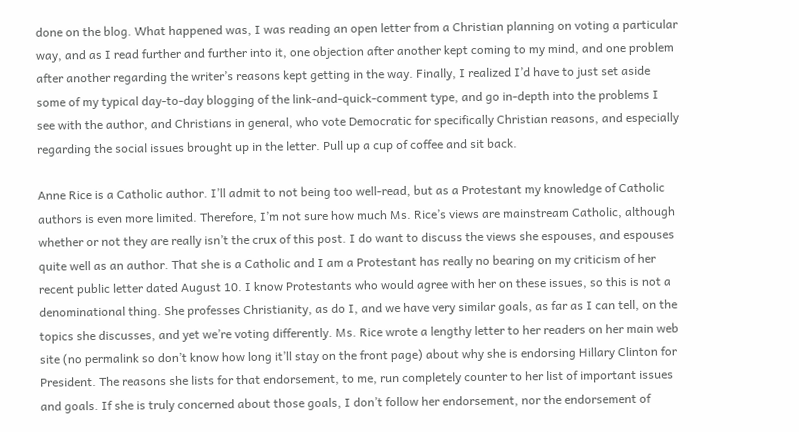done on the blog. What happened was, I was reading an open letter from a Christian planning on voting a particular way, and as I read further and further into it, one objection after another kept coming to my mind, and one problem after another regarding the writer’s reasons kept getting in the way. Finally, I realized I’d have to just set aside some of my typical day-to-day blogging of the link-and-quick-comment type, and go in-depth into the problems I see with the author, and Christians in general, who vote Democratic for specifically Christian reasons, and especially regarding the social issues brought up in the letter. Pull up a cup of coffee and sit back.

Anne Rice is a Catholic author. I’ll admit to not being too well-read, but as a Protestant my knowledge of Catholic authors is even more limited. Therefore, I’m not sure how much Ms. Rice’s views are mainstream Catholic, although whether or not they are really isn’t the crux of this post. I do want to discuss the views she espouses, and espouses quite well as an author. That she is a Catholic and I am a Protestant has really no bearing on my criticism of her recent public letter dated August 10. I know Protestants who would agree with her on these issues, so this is not a denominational thing. She professes Christianity, as do I, and we have very similar goals, as far as I can tell, on the topics she discusses, and yet we’re voting differently. Ms. Rice wrote a lengthy letter to her readers on her main web site (no permalink so don’t know how long it’ll stay on the front page) about why she is endorsing Hillary Clinton for President. The reasons she lists for that endorsement, to me, run completely counter to her list of important issues and goals. If she is truly concerned about those goals, I don’t follow her endorsement, nor the endorsement of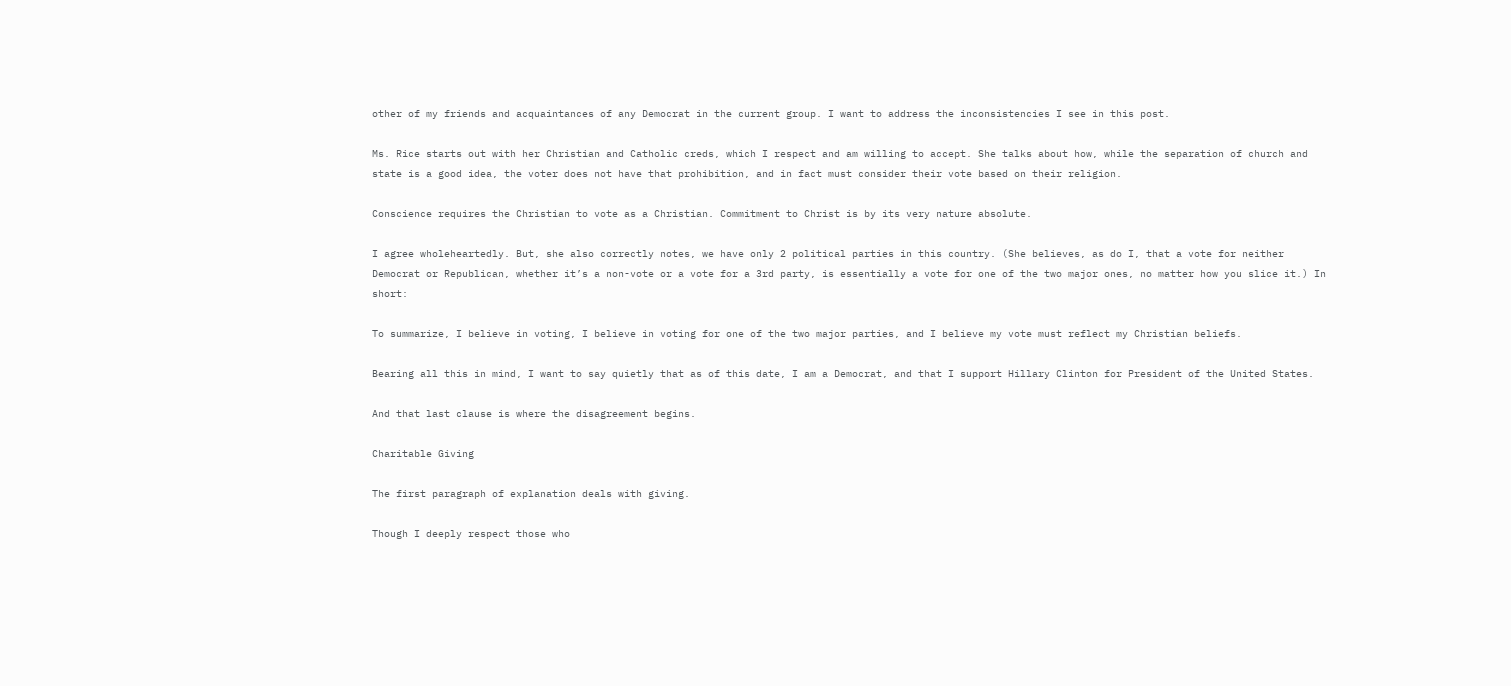other of my friends and acquaintances of any Democrat in the current group. I want to address the inconsistencies I see in this post.

Ms. Rice starts out with her Christian and Catholic creds, which I respect and am willing to accept. She talks about how, while the separation of church and state is a good idea, the voter does not have that prohibition, and in fact must consider their vote based on their religion.

Conscience requires the Christian to vote as a Christian. Commitment to Christ is by its very nature absolute.

I agree wholeheartedly. But, she also correctly notes, we have only 2 political parties in this country. (She believes, as do I, that a vote for neither Democrat or Republican, whether it’s a non-vote or a vote for a 3rd party, is essentially a vote for one of the two major ones, no matter how you slice it.) In short:

To summarize, I believe in voting, I believe in voting for one of the two major parties, and I believe my vote must reflect my Christian beliefs.

Bearing all this in mind, I want to say quietly that as of this date, I am a Democrat, and that I support Hillary Clinton for President of the United States.

And that last clause is where the disagreement begins.

Charitable Giving

The first paragraph of explanation deals with giving.

Though I deeply respect those who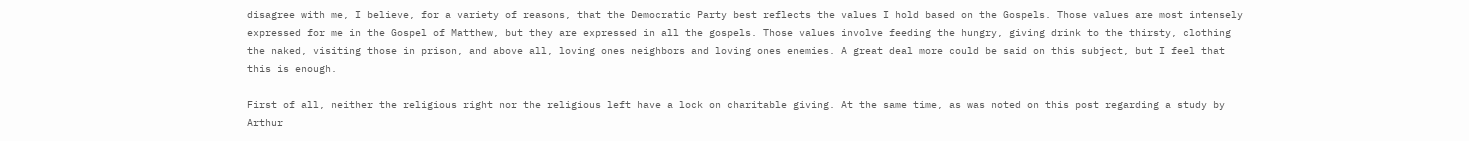disagree with me, I believe, for a variety of reasons, that the Democratic Party best reflects the values I hold based on the Gospels. Those values are most intensely expressed for me in the Gospel of Matthew, but they are expressed in all the gospels. Those values involve feeding the hungry, giving drink to the thirsty, clothing the naked, visiting those in prison, and above all, loving ones neighbors and loving ones enemies. A great deal more could be said on this subject, but I feel that this is enough.

First of all, neither the religious right nor the religious left have a lock on charitable giving. At the same time, as was noted on this post regarding a study by Arthur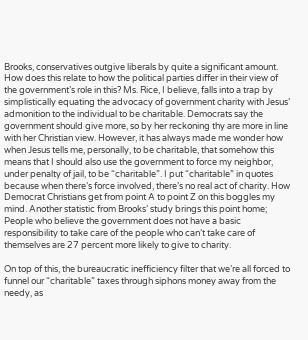Brooks, conservatives outgive liberals by quite a significant amount. How does this relate to how the political parties differ in their view of the government’s role in this? Ms. Rice, I believe, falls into a trap by simplistically equating the advocacy of government charity with Jesus’ admonition to the individual to be charitable. Democrats say the government should give more, so by her reckoning thy are more in line with her Christian view. However, it has always made me wonder how when Jesus tells me, personally, to be charitable, that somehow this means that I should also use the government to force my neighbor, under penalty of jail, to be “charitable”. I put “charitable” in quotes because when there’s force involved, there’s no real act of charity. How Democrat Christians get from point A to point Z on this boggles my mind. Another statistic from Brooks’ study brings this point home; People who believe the government does not have a basic responsibility to take care of the people who can’t take care of themselves are 27 percent more likely to give to charity.

On top of this, the bureaucratic inefficiency filter that we’re all forced to funnel our “charitable” taxes through siphons money away from the needy, as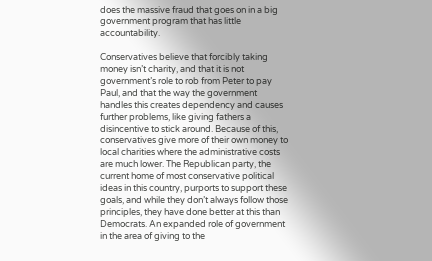does the massive fraud that goes on in a big government program that has little accountability.

Conservatives believe that forcibly taking money isn’t charity, and that it is not government’s role to rob from Peter to pay Paul, and that the way the government handles this creates dependency and causes further problems, like giving fathers a disincentive to stick around. Because of this, conservatives give more of their own money to local charities where the administrative costs are much lower. The Republican party, the current home of most conservative political ideas in this country, purports to support these goals, and while they don’t always follow those principles, they have done better at this than Democrats. An expanded role of government in the area of giving to the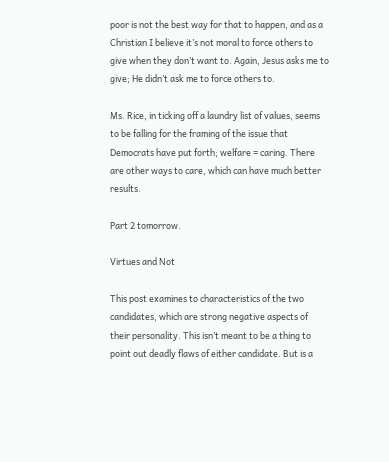poor is not the best way for that to happen, and as a Christian I believe it’s not moral to force others to give when they don’t want to. Again, Jesus asks me to give; He didn’t ask me to force others to.

Ms. Rice, in ticking off a laundry list of values, seems to be falling for the framing of the issue that Democrats have put forth; welfare = caring. There are other ways to care, which can have much better results.

Part 2 tomorrow.

Virtues and Not

This post examines to characteristics of the two candidates, which are strong negative aspects of their personality. This isn’t meant to be a thing to point out deadly flaws of either candidate. But is a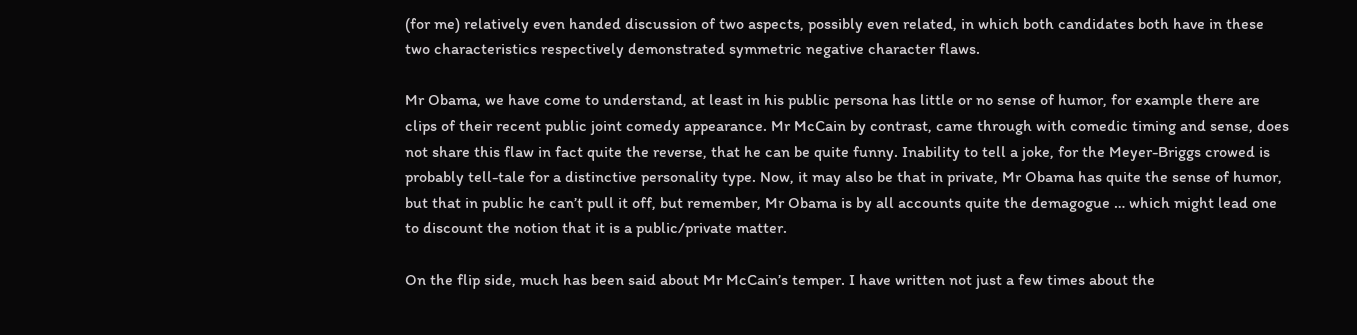(for me) relatively even handed discussion of two aspects, possibly even related, in which both candidates both have in these two characteristics respectively demonstrated symmetric negative character flaws.

Mr Obama, we have come to understand, at least in his public persona has little or no sense of humor, for example there are clips of their recent public joint comedy appearance. Mr McCain by contrast, came through with comedic timing and sense, does not share this flaw in fact quite the reverse, that he can be quite funny. Inability to tell a joke, for the Meyer-Briggs crowed is probably tell-tale for a distinctive personality type. Now, it may also be that in private, Mr Obama has quite the sense of humor, but that in public he can’t pull it off, but remember, Mr Obama is by all accounts quite the demagogue … which might lead one to discount the notion that it is a public/private matter.

On the flip side, much has been said about Mr McCain’s temper. I have written not just a few times about the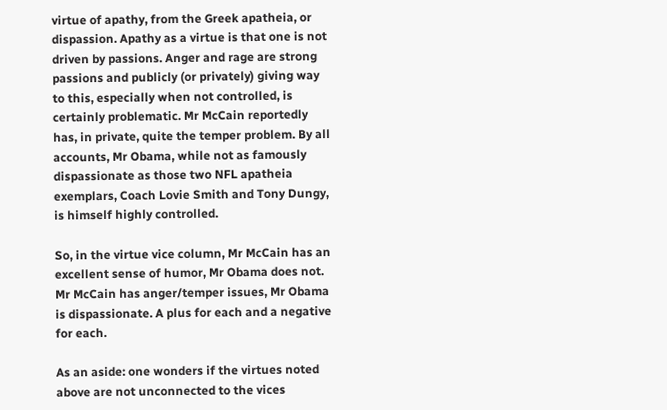virtue of apathy, from the Greek apatheia, or dispassion. Apathy as a virtue is that one is not driven by passions. Anger and rage are strong passions and publicly (or privately) giving way to this, especially when not controlled, is certainly problematic. Mr McCain reportedly has, in private, quite the temper problem. By all accounts, Mr Obama, while not as famously dispassionate as those two NFL apatheia exemplars, Coach Lovie Smith and Tony Dungy, is himself highly controlled.

So, in the virtue vice column, Mr McCain has an excellent sense of humor, Mr Obama does not. Mr McCain has anger/temper issues, Mr Obama is dispassionate. A plus for each and a negative for each.

As an aside: one wonders if the virtues noted above are not unconnected to the vices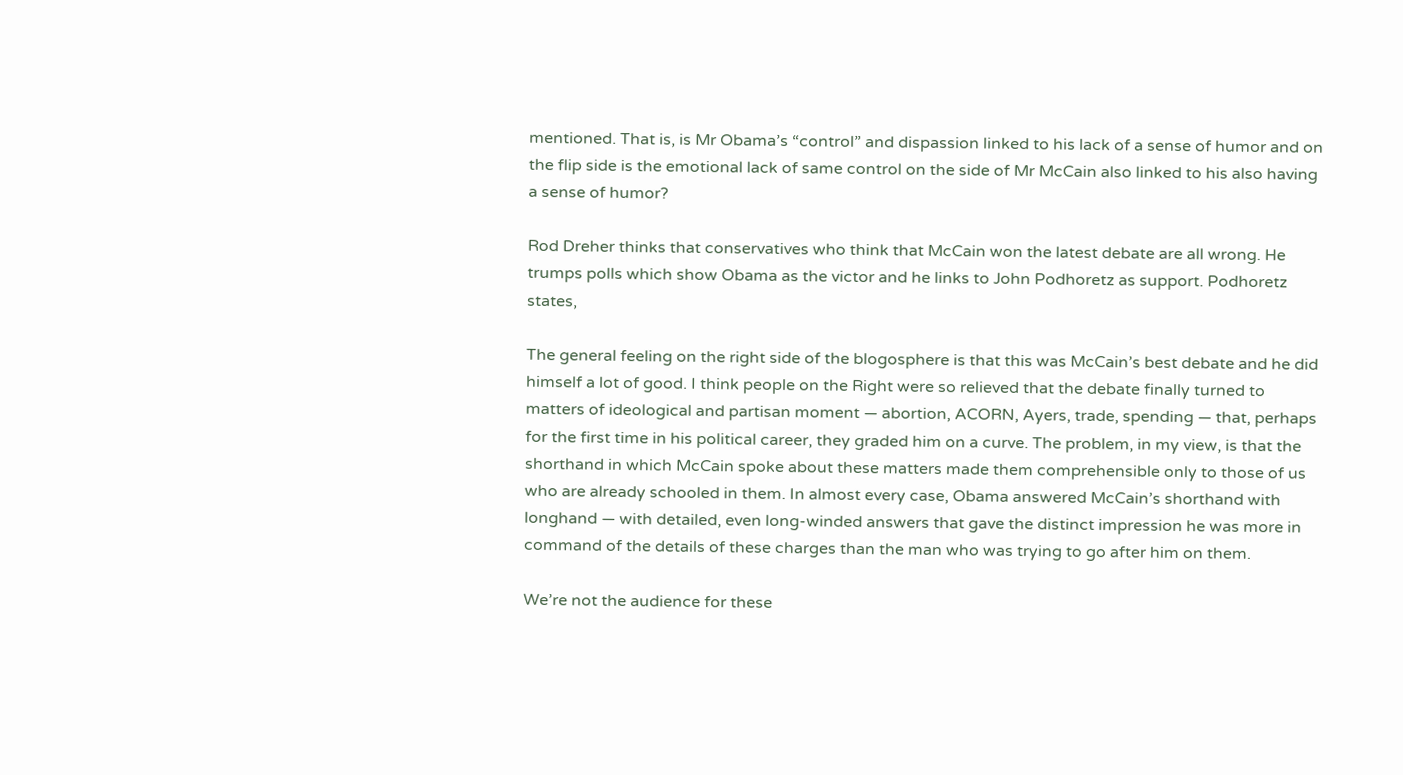mentioned. That is, is Mr Obama’s “control” and dispassion linked to his lack of a sense of humor and on the flip side is the emotional lack of same control on the side of Mr McCain also linked to his also having a sense of humor?

Rod Dreher thinks that conservatives who think that McCain won the latest debate are all wrong. He trumps polls which show Obama as the victor and he links to John Podhoretz as support. Podhoretz states,

The general feeling on the right side of the blogosphere is that this was McCain’s best debate and he did himself a lot of good. I think people on the Right were so relieved that the debate finally turned to matters of ideological and partisan moment — abortion, ACORN, Ayers, trade, spending — that, perhaps for the first time in his political career, they graded him on a curve. The problem, in my view, is that the shorthand in which McCain spoke about these matters made them comprehensible only to those of us who are already schooled in them. In almost every case, Obama answered McCain’s shorthand with longhand — with detailed, even long-winded answers that gave the distinct impression he was more in command of the details of these charges than the man who was trying to go after him on them.

We’re not the audience for these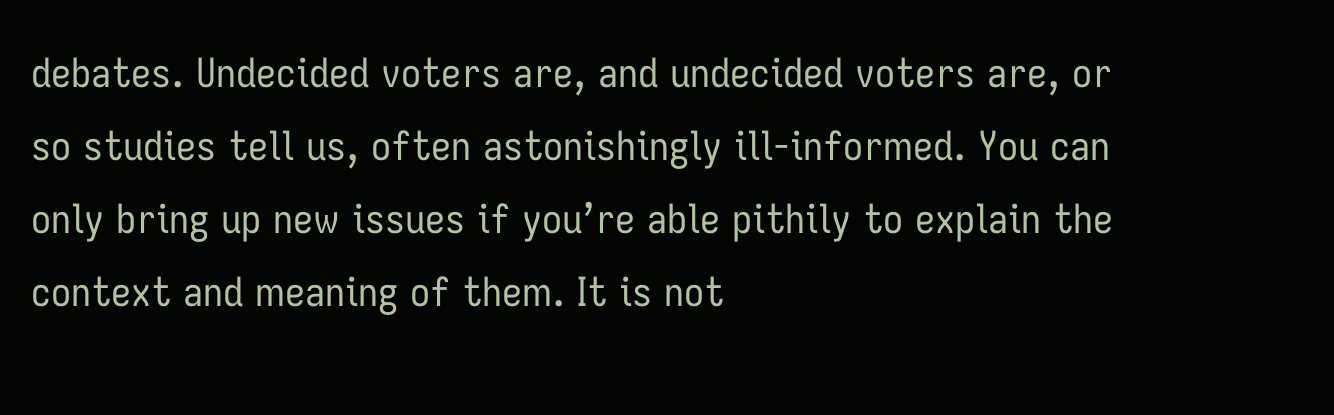debates. Undecided voters are, and undecided voters are, or so studies tell us, often astonishingly ill-informed. You can only bring up new issues if you’re able pithily to explain the context and meaning of them. It is not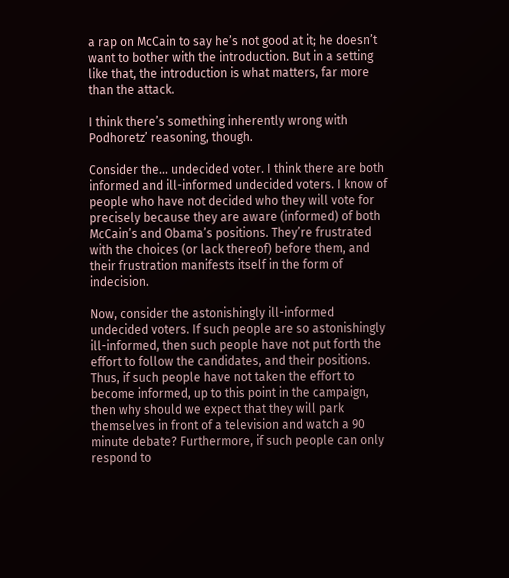a rap on McCain to say he’s not good at it; he doesn’t want to bother with the introduction. But in a setting like that, the introduction is what matters, far more than the attack.

I think there’s something inherently wrong with Podhoretz’ reasoning, though.

Consider the… undecided voter. I think there are both informed and ill-informed undecided voters. I know of people who have not decided who they will vote for precisely because they are aware (informed) of both McCain’s and Obama’s positions. They’re frustrated with the choices (or lack thereof) before them, and their frustration manifests itself in the form of indecision.

Now, consider the astonishingly ill-informed undecided voters. If such people are so astonishingly ill-informed, then such people have not put forth the effort to follow the candidates, and their positions. Thus, if such people have not taken the effort to become informed, up to this point in the campaign, then why should we expect that they will park themselves in front of a television and watch a 90 minute debate? Furthermore, if such people can only respond to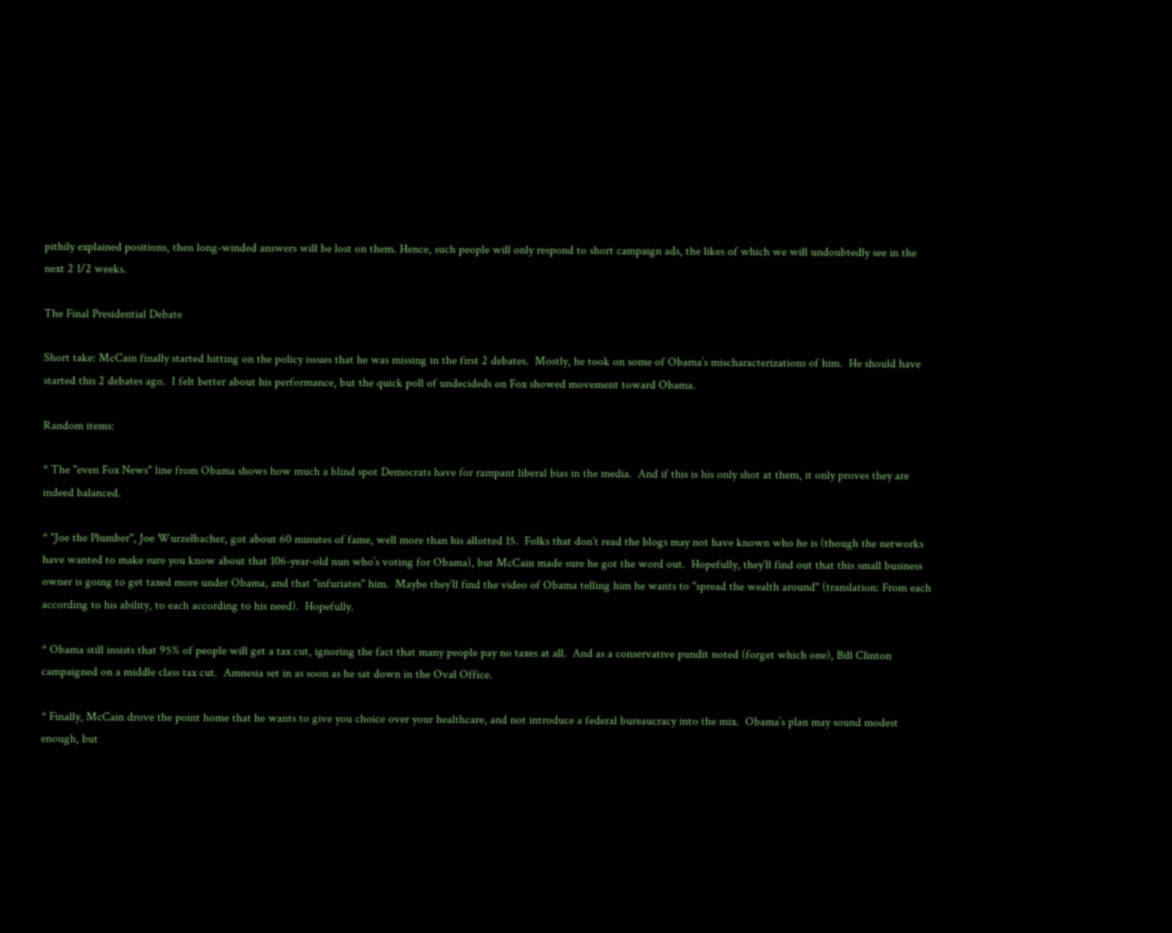pithily explained positions, then long-winded answers will be lost on them. Hence, such people will only respond to short campaign ads, the likes of which we will undoubtedly see in the next 2 1/2 weeks.

The Final Presidential Debate

Short take: McCain finally started hitting on the policy issues that he was missing in the first 2 debates.  Mostly, he took on some of Obama’s mischaracterizations of him.  He should have started this 2 debates ago.  I felt better about his performance, but the quick poll of undecideds on Fox showed movement toward Obama.

Random items:

* The "even Fox News" line from Obama shows how much a blind spot Democrats have for rampant liberal bias in the media.  And if this is his only shot at them, it only proves they are indeed balanced.

* "Joe the Plumber", Joe Wurzelbacher, got about 60 minutes of fame, well more than his allotted 15.  Folks that don’t read the blogs may not have known who he is (though the networks have wanted to make sure you know about that 106-year-old nun who’s voting for Obama), but McCain made sure he got the word out.  Hopefully, they’ll find out that this small business owner is going to get taxed more under Obama, and that "infuriates" him.  Maybe they’ll find the video of Obama telling him he wants to "spread the wealth around" (translation: From each according to his ability, to each according to his need).  Hopefully.

* Obama still insists that 95% of people will get a tax cut, ignoring the fact that many people pay no taxes at all.  And as a conservative pundit noted (forget which one), Bill Clinton campaigned on a middle class tax cut.  Amnesia set in as soon as he sat down in the Oval Office.

* Finally, McCain drove the point home that he wants to give you choice over your healthcare, and not introduce a federal bureaucracy into the mix.  Obama’s plan may sound modest enough, but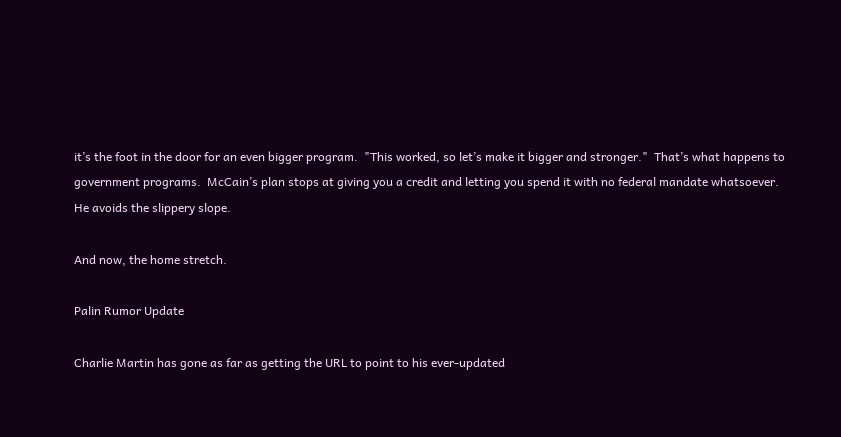it’s the foot in the door for an even bigger program.  "This worked, so let’s make it bigger and stronger."  That’s what happens to government programs.  McCain’s plan stops at giving you a credit and letting you spend it with no federal mandate whatsoever.  He avoids the slippery slope.

And now, the home stretch.

Palin Rumor Update

Charlie Martin has gone as far as getting the URL to point to his ever-updated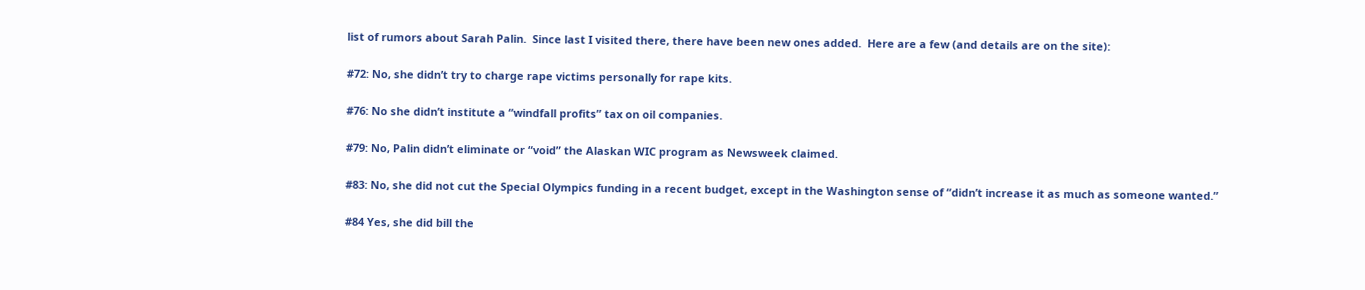list of rumors about Sarah Palin.  Since last I visited there, there have been new ones added.  Here are a few (and details are on the site):

#72: No, she didn’t try to charge rape victims personally for rape kits.

#76: No she didn’t institute a “windfall profits” tax on oil companies.

#79: No, Palin didn’t eliminate or “void” the Alaskan WIC program as Newsweek claimed.

#83: No, she did not cut the Special Olympics funding in a recent budget, except in the Washington sense of “didn’t increase it as much as someone wanted.”

#84 Yes, she did bill the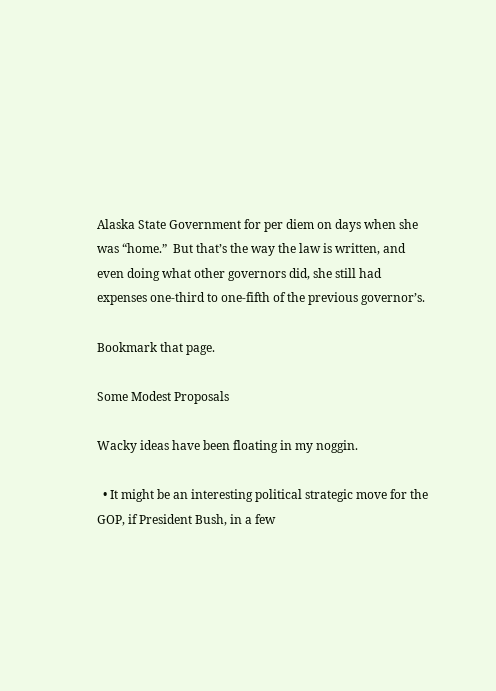Alaska State Government for per diem on days when she was “home.”  But that’s the way the law is written, and even doing what other governors did, she still had expenses one-third to one-fifth of the previous governor’s.

Bookmark that page.

Some Modest Proposals

Wacky ideas have been floating in my noggin.

  • It might be an interesting political strategic move for the GOP, if President Bush, in a few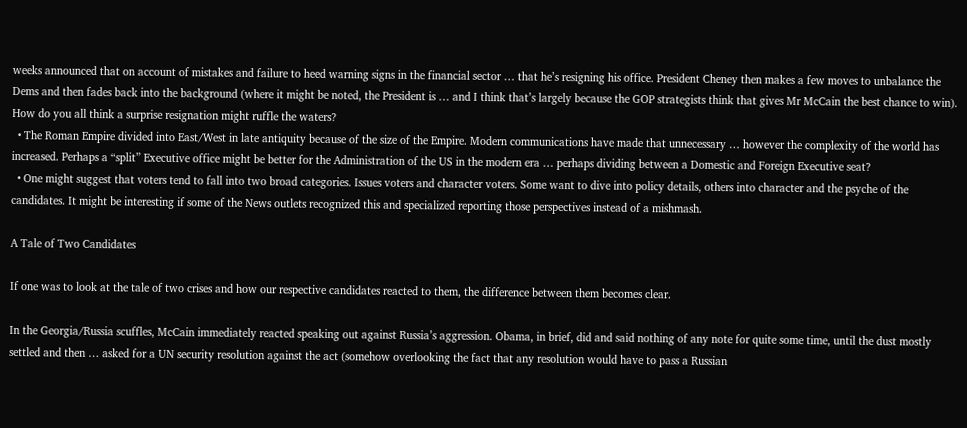weeks announced that on account of mistakes and failure to heed warning signs in the financial sector … that he’s resigning his office. President Cheney then makes a few moves to unbalance the Dems and then fades back into the background (where it might be noted, the President is … and I think that’s largely because the GOP strategists think that gives Mr McCain the best chance to win). How do you all think a surprise resignation might ruffle the waters?
  • The Roman Empire divided into East/West in late antiquity because of the size of the Empire. Modern communications have made that unnecessary … however the complexity of the world has increased. Perhaps a “split” Executive office might be better for the Administration of the US in the modern era … perhaps dividing between a Domestic and Foreign Executive seat?
  • One might suggest that voters tend to fall into two broad categories. Issues voters and character voters. Some want to dive into policy details, others into character and the psyche of the candidates. It might be interesting if some of the News outlets recognized this and specialized reporting those perspectives instead of a mishmash.

A Tale of Two Candidates

If one was to look at the tale of two crises and how our respective candidates reacted to them, the difference between them becomes clear.

In the Georgia/Russia scuffles, McCain immediately reacted speaking out against Russia’s aggression. Obama, in brief, did and said nothing of any note for quite some time, until the dust mostly settled and then … asked for a UN security resolution against the act (somehow overlooking the fact that any resolution would have to pass a Russian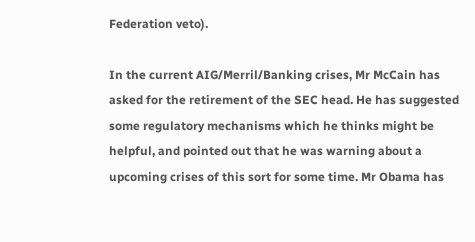Federation veto).

In the current AIG/Merril/Banking crises, Mr McCain has asked for the retirement of the SEC head. He has suggested some regulatory mechanisms which he thinks might be helpful, and pointed out that he was warning about a upcoming crises of this sort for some time. Mr Obama has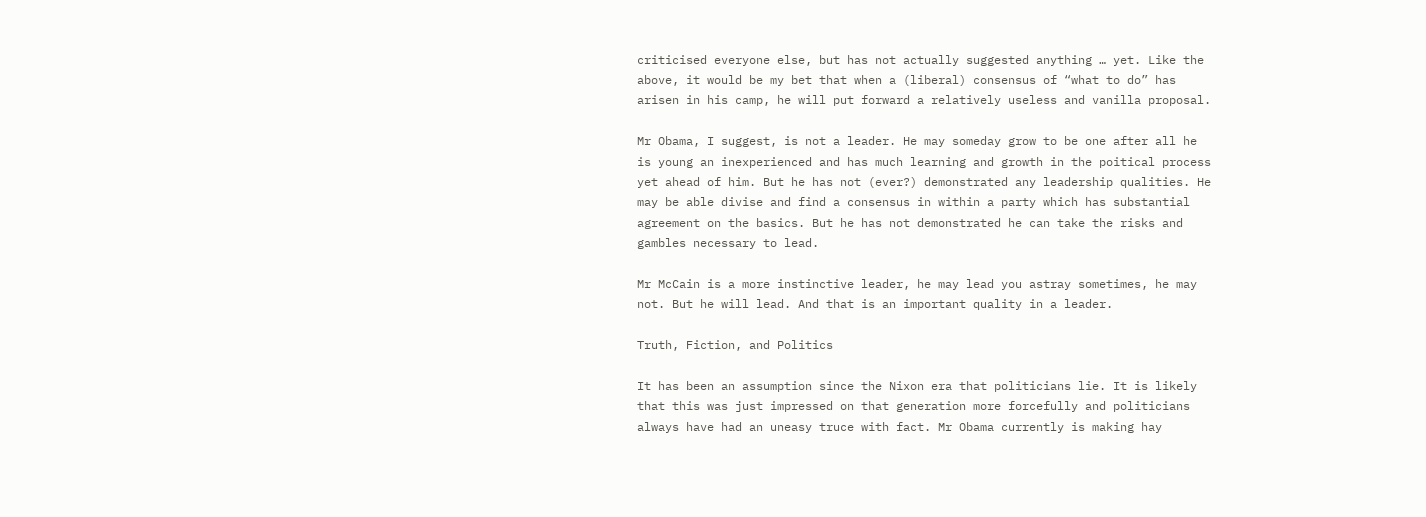criticised everyone else, but has not actually suggested anything … yet. Like the above, it would be my bet that when a (liberal) consensus of “what to do” has arisen in his camp, he will put forward a relatively useless and vanilla proposal.

Mr Obama, I suggest, is not a leader. He may someday grow to be one after all he is young an inexperienced and has much learning and growth in the poitical process yet ahead of him. But he has not (ever?) demonstrated any leadership qualities. He may be able divise and find a consensus in within a party which has substantial agreement on the basics. But he has not demonstrated he can take the risks and gambles necessary to lead.

Mr McCain is a more instinctive leader, he may lead you astray sometimes, he may not. But he will lead. And that is an important quality in a leader.

Truth, Fiction, and Politics

It has been an assumption since the Nixon era that politicians lie. It is likely that this was just impressed on that generation more forcefully and politicians always have had an uneasy truce with fact. Mr Obama currently is making hay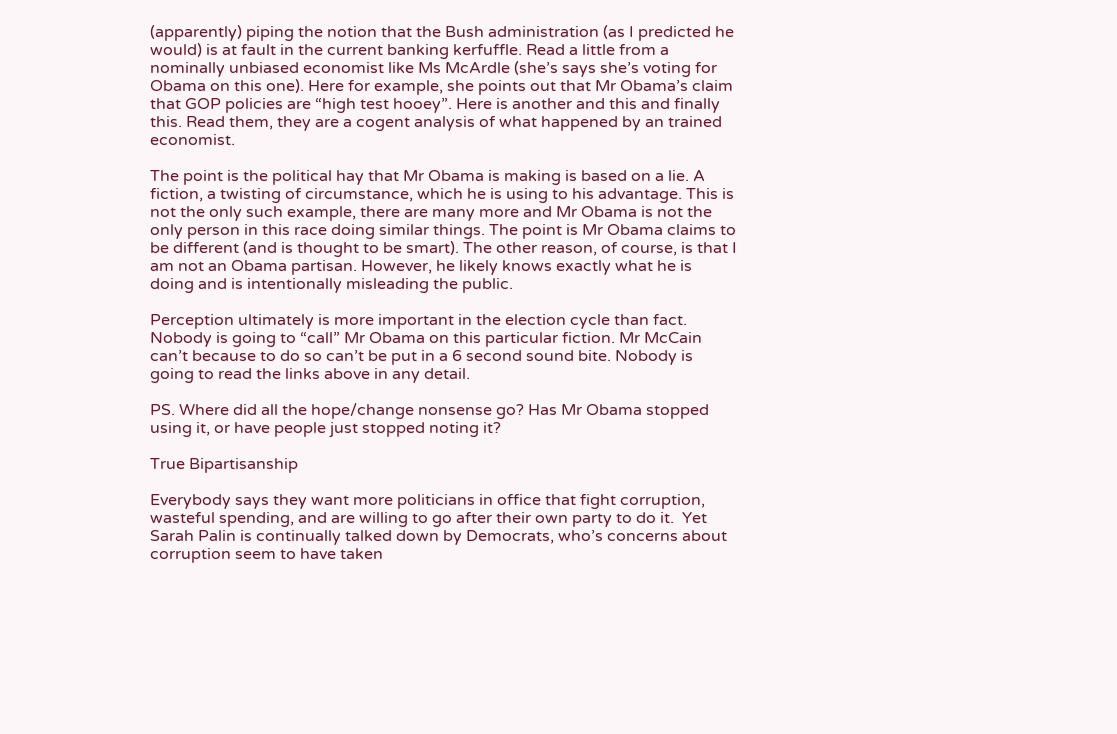(apparently) piping the notion that the Bush administration (as I predicted he would) is at fault in the current banking kerfuffle. Read a little from a nominally unbiased economist like Ms McArdle (she’s says she’s voting for Obama on this one). Here for example, she points out that Mr Obama’s claim that GOP policies are “high test hooey”. Here is another and this and finally this. Read them, they are a cogent analysis of what happened by an trained economist.

The point is the political hay that Mr Obama is making is based on a lie. A fiction, a twisting of circumstance, which he is using to his advantage. This is not the only such example, there are many more and Mr Obama is not the only person in this race doing similar things. The point is Mr Obama claims to be different (and is thought to be smart). The other reason, of course, is that I am not an Obama partisan. However, he likely knows exactly what he is doing and is intentionally misleading the public.

Perception ultimately is more important in the election cycle than fact. Nobody is going to “call” Mr Obama on this particular fiction. Mr McCain can’t because to do so can’t be put in a 6 second sound bite. Nobody is going to read the links above in any detail.

PS. Where did all the hope/change nonsense go? Has Mr Obama stopped using it, or have people just stopped noting it?

True Bipartisanship

Everybody says they want more politicians in office that fight corruption, wasteful spending, and are willing to go after their own party to do it.  Yet Sarah Palin is continually talked down by Democrats, who’s concerns about corruption seem to have taken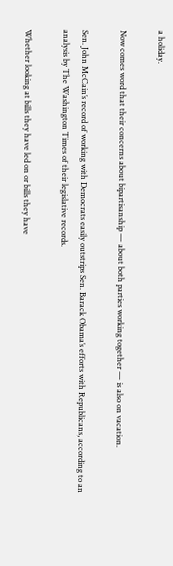a holiday.

Now comes word that their concerns about bipartisanship — about both parties working together — is also on vacation.

Sen. John McCain’s record of working with Democrats easily outstrips Sen. Barack Obama’s efforts with Republicans, according to an analysis by The Washington Times of their legislative records.

Whether looking at bills they have led on or bills they have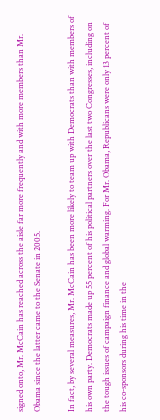signed onto, Mr. McCain has reached across the aisle far more frequently and with more members than Mr. Obama since the latter came to the Senate in 2005.

In fact, by several measures, Mr. McCain has been more likely to team up with Democrats than with members of his own party. Democrats made up 55 percent of his political partners over the last two Congresses, including on the tough issues of campaign finance and global warming. For Mr. Obama, Republicans were only 13 percent of his co-sponsors during his time in the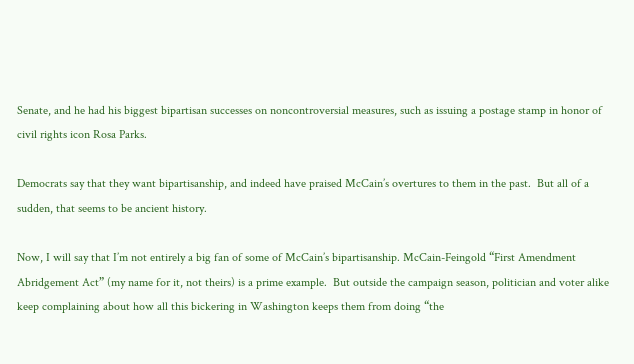Senate, and he had his biggest bipartisan successes on noncontroversial measures, such as issuing a postage stamp in honor of civil rights icon Rosa Parks.

Democrats say that they want bipartisanship, and indeed have praised McCain’s overtures to them in the past.  But all of a sudden, that seems to be ancient history.

Now, I will say that I’m not entirely a big fan of some of McCain’s bipartisanship. McCain-Feingold “First Amendment Abridgement Act” (my name for it, not theirs) is a prime example.  But outside the campaign season, politician and voter alike keep complaining about how all this bickering in Washington keeps them from doing “the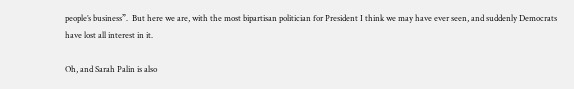people’s business”.  But here we are, with the most bipartisan politician for President I think we may have ever seen, and suddenly Democrats have lost all interest in it.

Oh, and Sarah Palin is also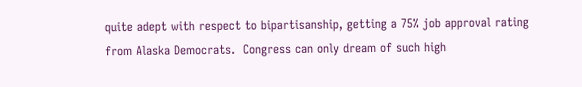quite adept with respect to bipartisanship, getting a 75% job approval rating from Alaska Democrats.  Congress can only dream of such high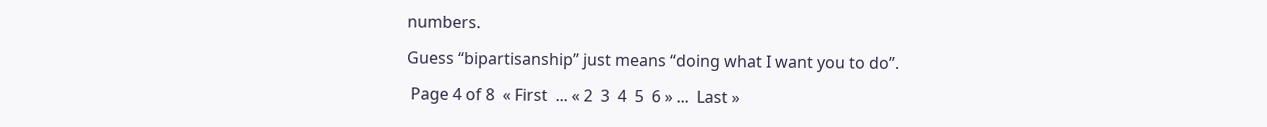numbers.

Guess “bipartisanship” just means “doing what I want you to do”.

 Page 4 of 8  « First  ... « 2  3  4  5  6 » ...  Last »